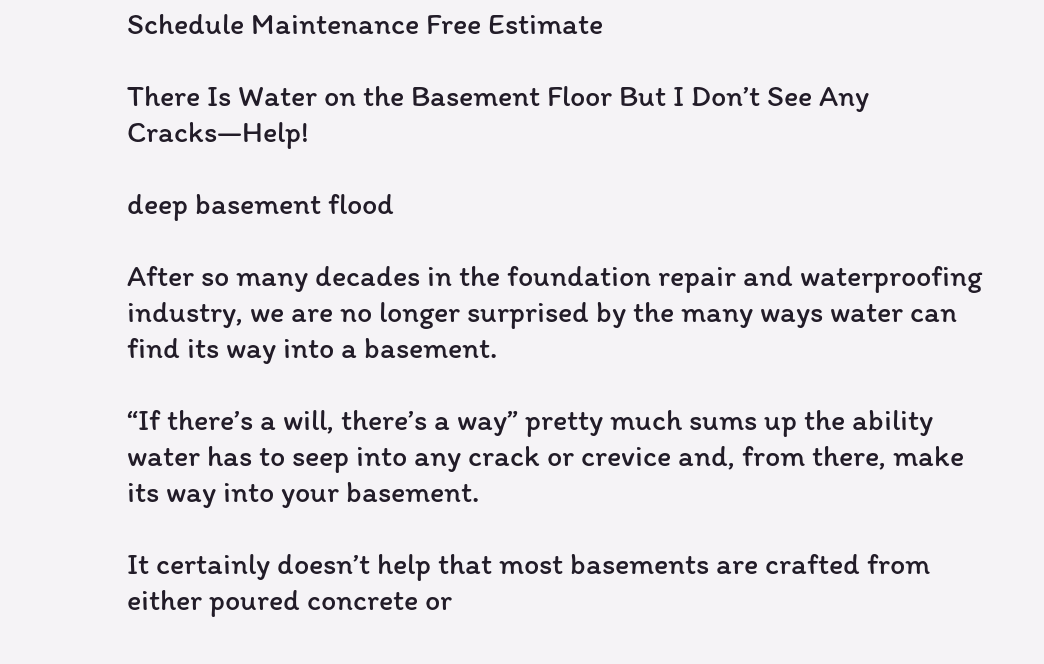Schedule Maintenance Free Estimate

There Is Water on the Basement Floor But I Don’t See Any Cracks—Help!

deep basement flood

After so many decades in the foundation repair and waterproofing industry, we are no longer surprised by the many ways water can find its way into a basement.

“If there’s a will, there’s a way” pretty much sums up the ability water has to seep into any crack or crevice and, from there, make its way into your basement.

It certainly doesn’t help that most basements are crafted from either poured concrete or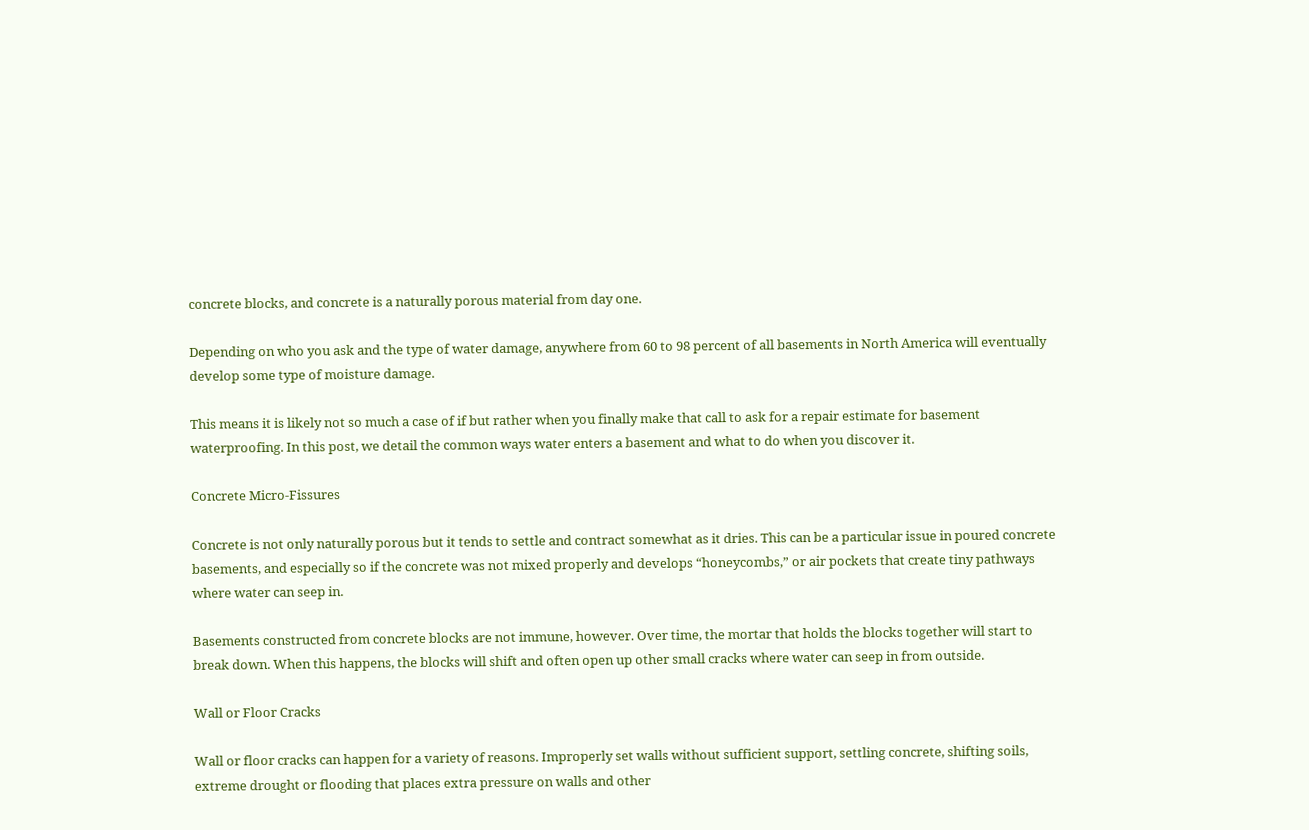concrete blocks, and concrete is a naturally porous material from day one.

Depending on who you ask and the type of water damage, anywhere from 60 to 98 percent of all basements in North America will eventually develop some type of moisture damage.

This means it is likely not so much a case of if but rather when you finally make that call to ask for a repair estimate for basement waterproofing. In this post, we detail the common ways water enters a basement and what to do when you discover it.

Concrete Micro-Fissures

Concrete is not only naturally porous but it tends to settle and contract somewhat as it dries. This can be a particular issue in poured concrete basements, and especially so if the concrete was not mixed properly and develops “honeycombs,” or air pockets that create tiny pathways where water can seep in.

Basements constructed from concrete blocks are not immune, however. Over time, the mortar that holds the blocks together will start to break down. When this happens, the blocks will shift and often open up other small cracks where water can seep in from outside.

Wall or Floor Cracks

Wall or floor cracks can happen for a variety of reasons. Improperly set walls without sufficient support, settling concrete, shifting soils, extreme drought or flooding that places extra pressure on walls and other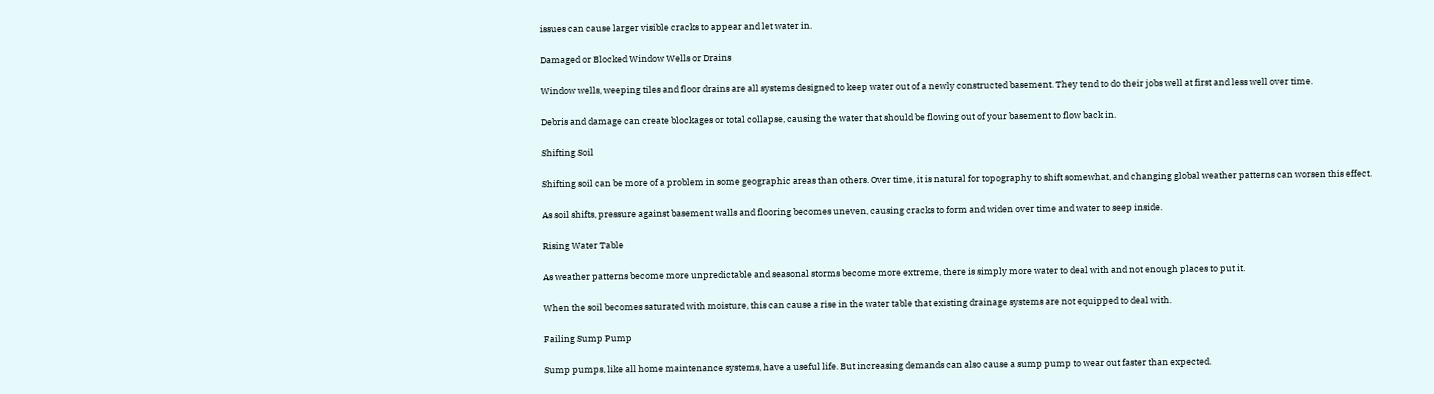issues can cause larger visible cracks to appear and let water in.

Damaged or Blocked Window Wells or Drains

Window wells, weeping tiles and floor drains are all systems designed to keep water out of a newly constructed basement. They tend to do their jobs well at first and less well over time.

Debris and damage can create blockages or total collapse, causing the water that should be flowing out of your basement to flow back in.

Shifting Soil

Shifting soil can be more of a problem in some geographic areas than others. Over time, it is natural for topography to shift somewhat, and changing global weather patterns can worsen this effect.

As soil shifts, pressure against basement walls and flooring becomes uneven, causing cracks to form and widen over time and water to seep inside.

Rising Water Table

As weather patterns become more unpredictable and seasonal storms become more extreme, there is simply more water to deal with and not enough places to put it.

When the soil becomes saturated with moisture, this can cause a rise in the water table that existing drainage systems are not equipped to deal with.

Failing Sump Pump

Sump pumps, like all home maintenance systems, have a useful life. But increasing demands can also cause a sump pump to wear out faster than expected.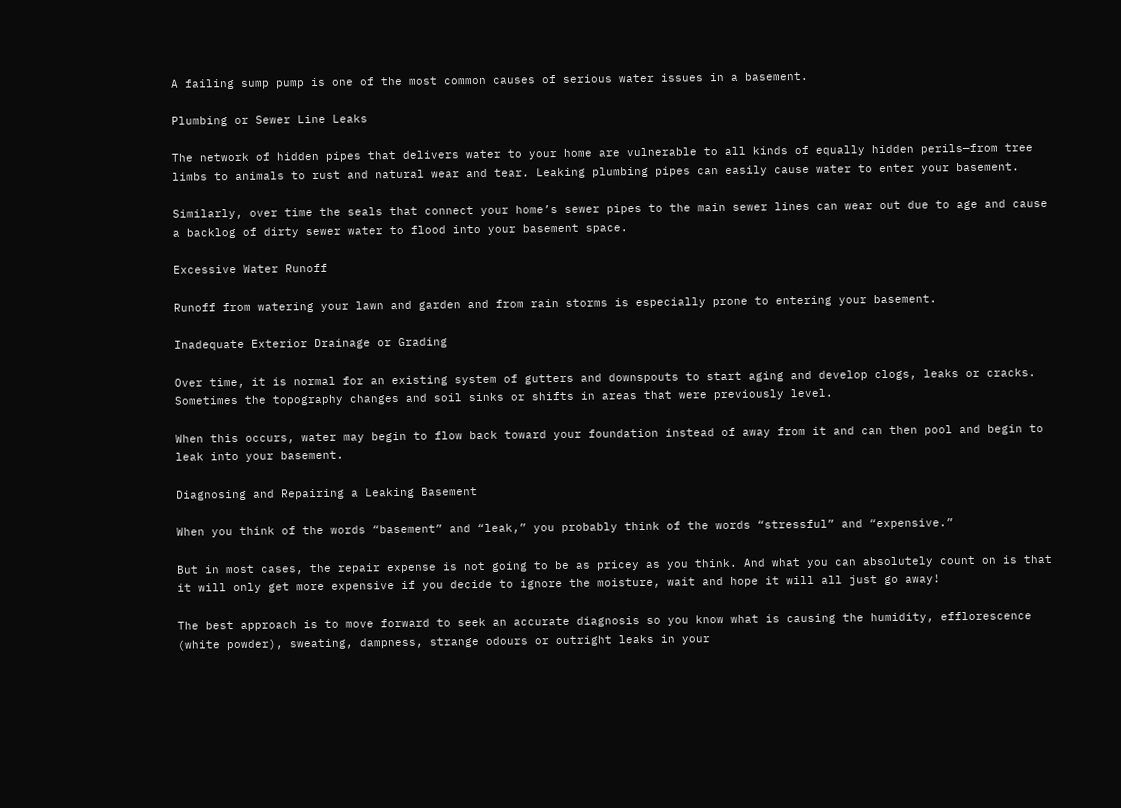A failing sump pump is one of the most common causes of serious water issues in a basement.

Plumbing or Sewer Line Leaks

The network of hidden pipes that delivers water to your home are vulnerable to all kinds of equally hidden perils—from tree limbs to animals to rust and natural wear and tear. Leaking plumbing pipes can easily cause water to enter your basement.

Similarly, over time the seals that connect your home’s sewer pipes to the main sewer lines can wear out due to age and cause a backlog of dirty sewer water to flood into your basement space.

Excessive Water Runoff

Runoff from watering your lawn and garden and from rain storms is especially prone to entering your basement.

Inadequate Exterior Drainage or Grading

Over time, it is normal for an existing system of gutters and downspouts to start aging and develop clogs, leaks or cracks. Sometimes the topography changes and soil sinks or shifts in areas that were previously level.

When this occurs, water may begin to flow back toward your foundation instead of away from it and can then pool and begin to leak into your basement.

Diagnosing and Repairing a Leaking Basement

When you think of the words “basement” and “leak,” you probably think of the words “stressful” and “expensive.”

But in most cases, the repair expense is not going to be as pricey as you think. And what you can absolutely count on is that it will only get more expensive if you decide to ignore the moisture, wait and hope it will all just go away!

The best approach is to move forward to seek an accurate diagnosis so you know what is causing the humidity, efflorescence (white powder), sweating, dampness, strange odours or outright leaks in your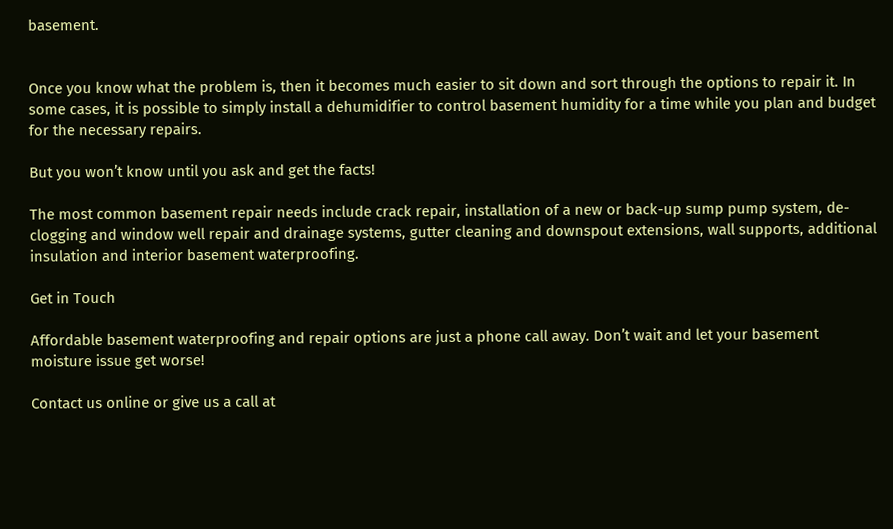basement.


Once you know what the problem is, then it becomes much easier to sit down and sort through the options to repair it. In some cases, it is possible to simply install a dehumidifier to control basement humidity for a time while you plan and budget for the necessary repairs.

But you won’t know until you ask and get the facts!

The most common basement repair needs include crack repair, installation of a new or back-up sump pump system, de-clogging and window well repair and drainage systems, gutter cleaning and downspout extensions, wall supports, additional insulation and interior basement waterproofing.

Get in Touch

Affordable basement waterproofing and repair options are just a phone call away. Don’t wait and let your basement moisture issue get worse!

Contact us online or give us a call at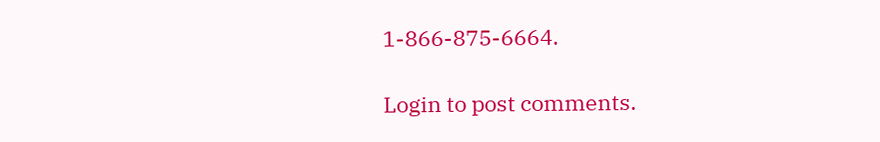1-866-875-6664.

Login to post comments.